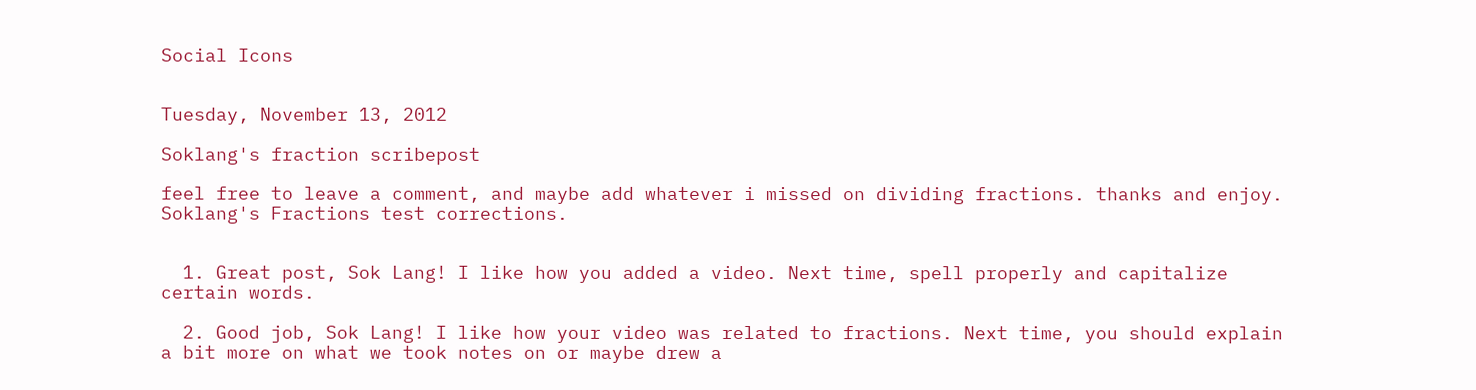Social Icons


Tuesday, November 13, 2012

Soklang's fraction scribepost

feel free to leave a comment, and maybe add whatever i missed on dividing fractions. thanks and enjoy. Soklang's Fractions test corrections.


  1. Great post, Sok Lang! I like how you added a video. Next time, spell properly and capitalize certain words.

  2. Good job, Sok Lang! I like how your video was related to fractions. Next time, you should explain a bit more on what we took notes on or maybe drew a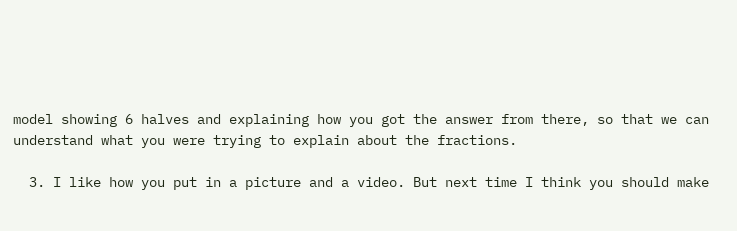model showing 6 halves and explaining how you got the answer from there, so that we can understand what you were trying to explain about the fractions.

  3. I like how you put in a picture and a video. But next time I think you should make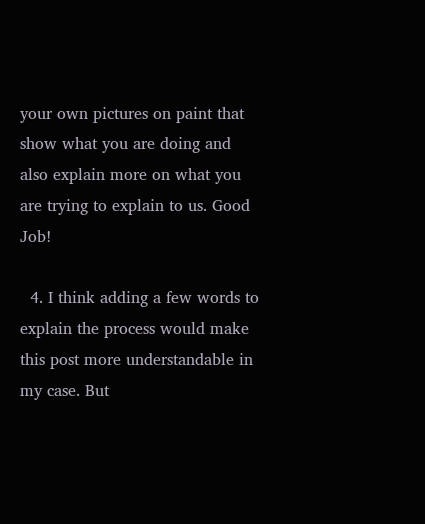your own pictures on paint that show what you are doing and also explain more on what you are trying to explain to us. Good Job!

  4. I think adding a few words to explain the process would make this post more understandable in my case. But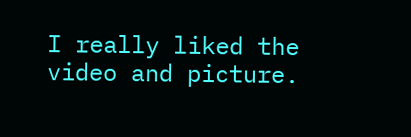I really liked the video and picture.